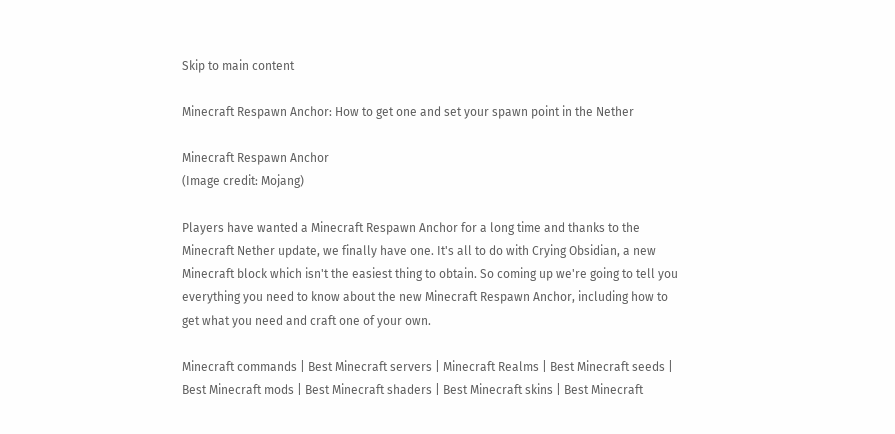Skip to main content

Minecraft Respawn Anchor: How to get one and set your spawn point in the Nether

Minecraft Respawn Anchor
(Image credit: Mojang)

Players have wanted a Minecraft Respawn Anchor for a long time and thanks to the  Minecraft Nether update, we finally have one. It's all to do with Crying Obsidian, a new Minecraft block which isn't the easiest thing to obtain. So coming up we're going to tell you everything you need to know about the new Minecraft Respawn Anchor, including how to get what you need and craft one of your own.

Minecraft commands | Best Minecraft servers | Minecraft Realms | Best Minecraft seeds | Best Minecraft mods | Best Minecraft shaders | Best Minecraft skins | Best Minecraft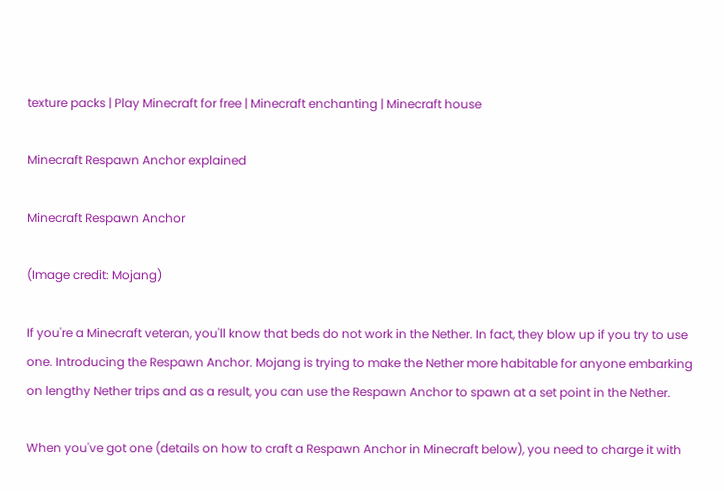texture packs | Play Minecraft for free | Minecraft enchanting | Minecraft house

Minecraft Respawn Anchor explained

Minecraft Respawn Anchor

(Image credit: Mojang)

If you're a Minecraft veteran, you'll know that beds do not work in the Nether. In fact, they blow up if you try to use one. Introducing the Respawn Anchor. Mojang is trying to make the Nether more habitable for anyone embarking on lengthy Nether trips and as a result, you can use the Respawn Anchor to spawn at a set point in the Nether.

When you've got one (details on how to craft a Respawn Anchor in Minecraft below), you need to charge it with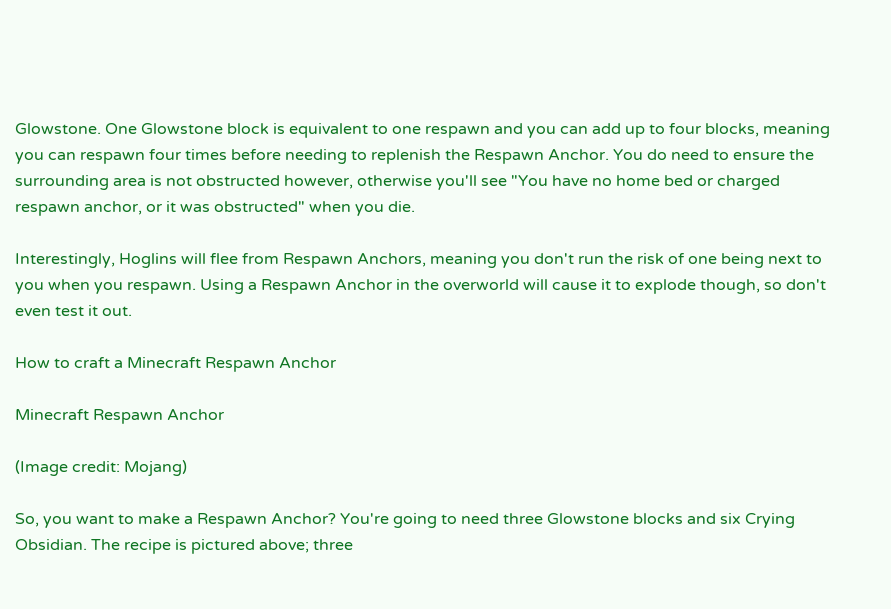Glowstone. One Glowstone block is equivalent to one respawn and you can add up to four blocks, meaning you can respawn four times before needing to replenish the Respawn Anchor. You do need to ensure the surrounding area is not obstructed however, otherwise you'll see "You have no home bed or charged respawn anchor, or it was obstructed" when you die.

Interestingly, Hoglins will flee from Respawn Anchors, meaning you don't run the risk of one being next to you when you respawn. Using a Respawn Anchor in the overworld will cause it to explode though, so don't even test it out.

How to craft a Minecraft Respawn Anchor

Minecraft Respawn Anchor

(Image credit: Mojang)

So, you want to make a Respawn Anchor? You're going to need three Glowstone blocks and six Crying Obsidian. The recipe is pictured above; three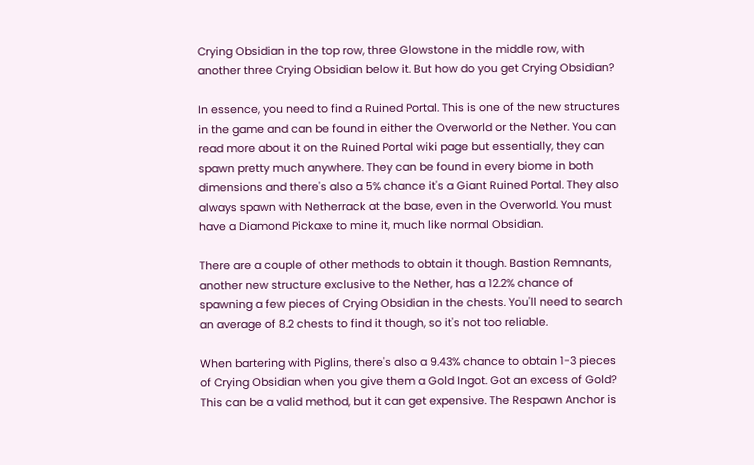Crying Obsidian in the top row, three Glowstone in the middle row, with another three Crying Obsidian below it. But how do you get Crying Obsidian?

In essence, you need to find a Ruined Portal. This is one of the new structures in the game and can be found in either the Overworld or the Nether. You can read more about it on the Ruined Portal wiki page but essentially, they can spawn pretty much anywhere. They can be found in every biome in both dimensions and there's also a 5% chance it's a Giant Ruined Portal. They also always spawn with Netherrack at the base, even in the Overworld. You must have a Diamond Pickaxe to mine it, much like normal Obsidian.

There are a couple of other methods to obtain it though. Bastion Remnants, another new structure exclusive to the Nether, has a 12.2% chance of spawning a few pieces of Crying Obsidian in the chests. You'll need to search an average of 8.2 chests to find it though, so it's not too reliable.

When bartering with Piglins, there's also a 9.43% chance to obtain 1-3 pieces of Crying Obsidian when you give them a Gold Ingot. Got an excess of Gold? This can be a valid method, but it can get expensive. The Respawn Anchor is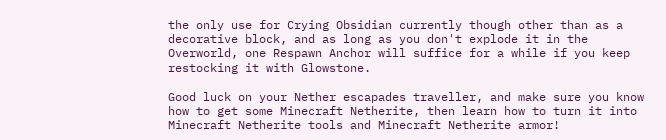the only use for Crying Obsidian currently though other than as a decorative block, and as long as you don't explode it in the Overworld, one Respawn Anchor will suffice for a while if you keep restocking it with Glowstone.

Good luck on your Nether escapades traveller, and make sure you know how to get some Minecraft Netherite, then learn how to turn it into Minecraft Netherite tools and Minecraft Netherite armor!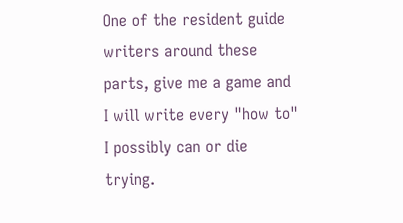One of the resident guide writers around these parts, give me a game and I will write every "how to" I possibly can or die trying.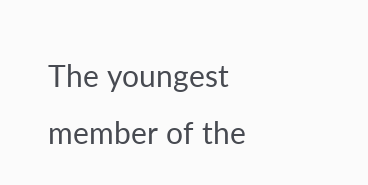The youngest member of the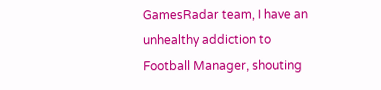GamesRadar team, I have an unhealthy addiction to Football Manager, shouting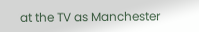at the TV as Manchester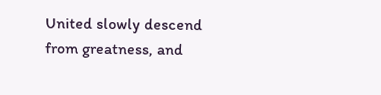United slowly descend from greatness, and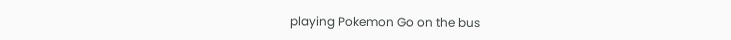playing Pokemon Go on the bus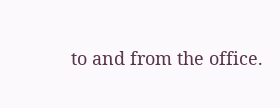to and from the office.